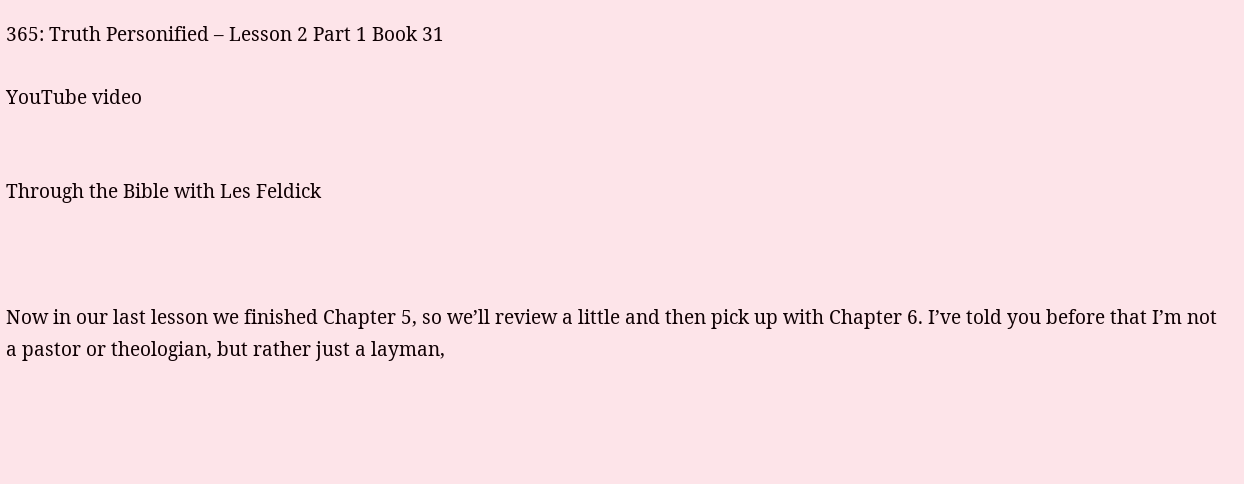365: Truth Personified – Lesson 2 Part 1 Book 31

YouTube video


Through the Bible with Les Feldick



Now in our last lesson we finished Chapter 5, so we’ll review a little and then pick up with Chapter 6. I’ve told you before that I’m not a pastor or theologian, but rather just a layman,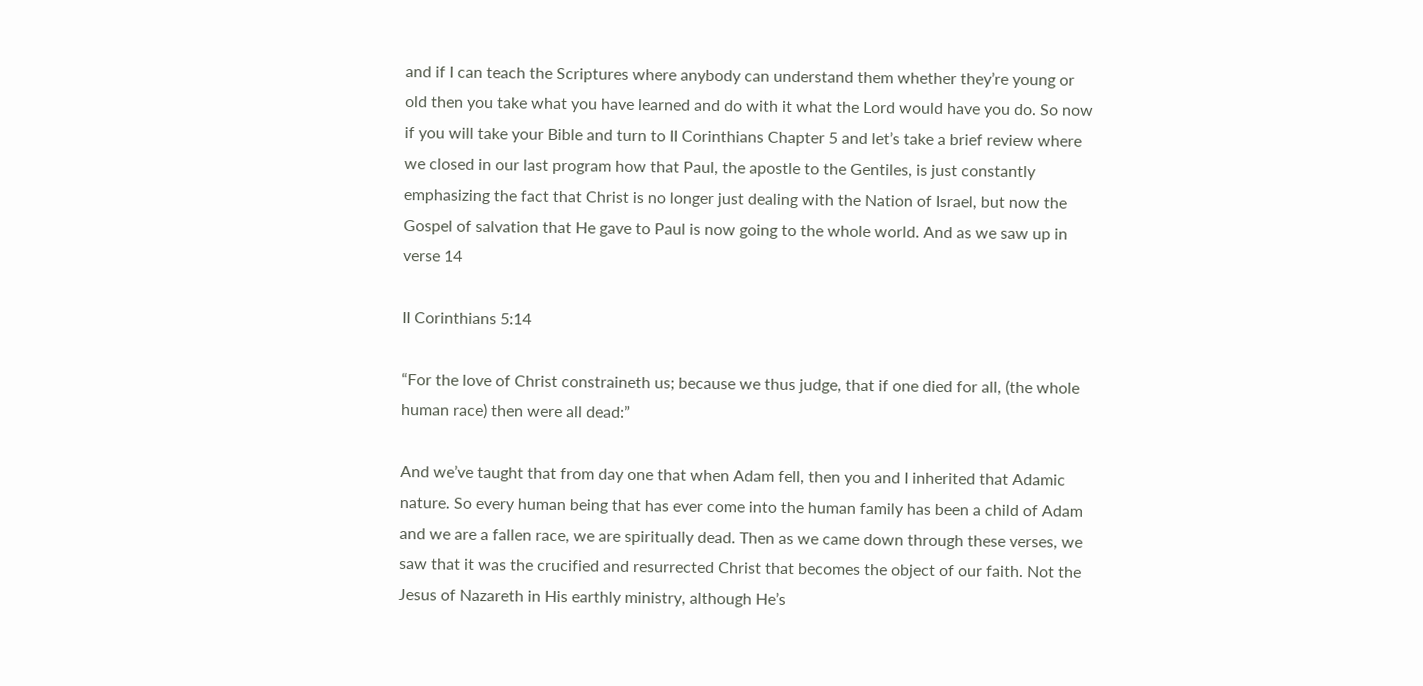and if I can teach the Scriptures where anybody can understand them whether they’re young or old then you take what you have learned and do with it what the Lord would have you do. So now if you will take your Bible and turn to II Corinthians Chapter 5 and let’s take a brief review where we closed in our last program how that Paul, the apostle to the Gentiles, is just constantly emphasizing the fact that Christ is no longer just dealing with the Nation of Israel, but now the Gospel of salvation that He gave to Paul is now going to the whole world. And as we saw up in verse 14

II Corinthians 5:14

“For the love of Christ constraineth us; because we thus judge, that if one died for all, (the whole human race) then were all dead:”

And we’ve taught that from day one that when Adam fell, then you and I inherited that Adamic nature. So every human being that has ever come into the human family has been a child of Adam and we are a fallen race, we are spiritually dead. Then as we came down through these verses, we saw that it was the crucified and resurrected Christ that becomes the object of our faith. Not the Jesus of Nazareth in His earthly ministry, although He’s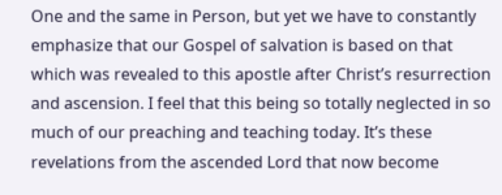One and the same in Person, but yet we have to constantly emphasize that our Gospel of salvation is based on that which was revealed to this apostle after Christ’s resurrection and ascension. I feel that this being so totally neglected in so much of our preaching and teaching today. It’s these revelations from the ascended Lord that now become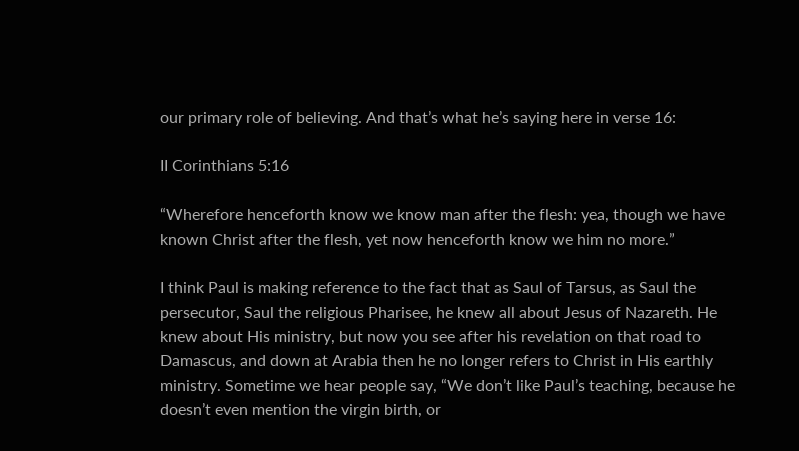our primary role of believing. And that’s what he’s saying here in verse 16:

II Corinthians 5:16

“Wherefore henceforth know we know man after the flesh: yea, though we have known Christ after the flesh, yet now henceforth know we him no more.”

I think Paul is making reference to the fact that as Saul of Tarsus, as Saul the persecutor, Saul the religious Pharisee, he knew all about Jesus of Nazareth. He knew about His ministry, but now you see after his revelation on that road to Damascus, and down at Arabia then he no longer refers to Christ in His earthly ministry. Sometime we hear people say, “We don’t like Paul’s teaching, because he doesn’t even mention the virgin birth, or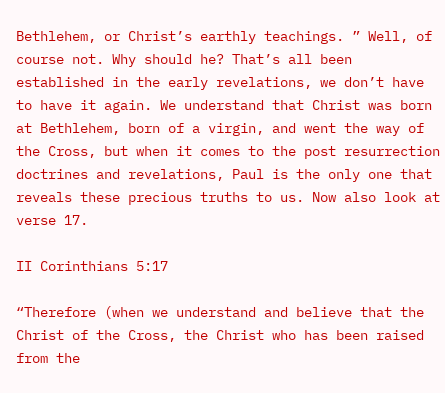Bethlehem, or Christ’s earthly teachings. ” Well, of course not. Why should he? That’s all been established in the early revelations, we don’t have to have it again. We understand that Christ was born at Bethlehem, born of a virgin, and went the way of the Cross, but when it comes to the post resurrection doctrines and revelations, Paul is the only one that reveals these precious truths to us. Now also look at verse 17.

II Corinthians 5:17

“Therefore (when we understand and believe that the Christ of the Cross, the Christ who has been raised from the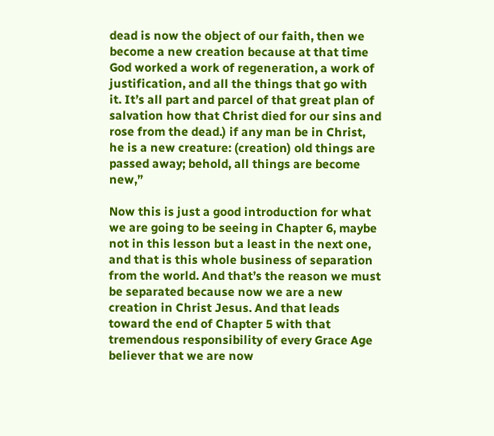dead is now the object of our faith, then we become a new creation because at that time God worked a work of regeneration, a work of justification, and all the things that go with it. It’s all part and parcel of that great plan of salvation how that Christ died for our sins and rose from the dead.) if any man be in Christ, he is a new creature: (creation) old things are passed away; behold, all things are become new,”

Now this is just a good introduction for what we are going to be seeing in Chapter 6, maybe not in this lesson but a least in the next one, and that is this whole business of separation from the world. And that’s the reason we must be separated because now we are a new creation in Christ Jesus. And that leads toward the end of Chapter 5 with that tremendous responsibility of every Grace Age believer that we are now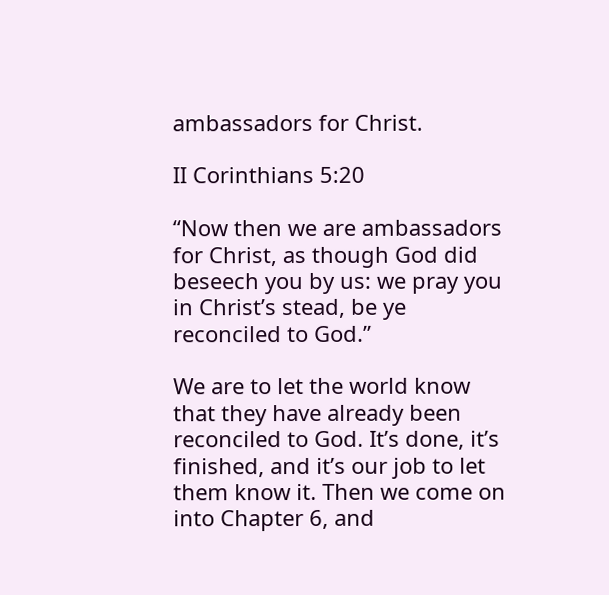ambassadors for Christ.

II Corinthians 5:20

“Now then we are ambassadors for Christ, as though God did beseech you by us: we pray you in Christ’s stead, be ye reconciled to God.”

We are to let the world know that they have already been reconciled to God. It’s done, it’s finished, and it’s our job to let them know it. Then we come on into Chapter 6, and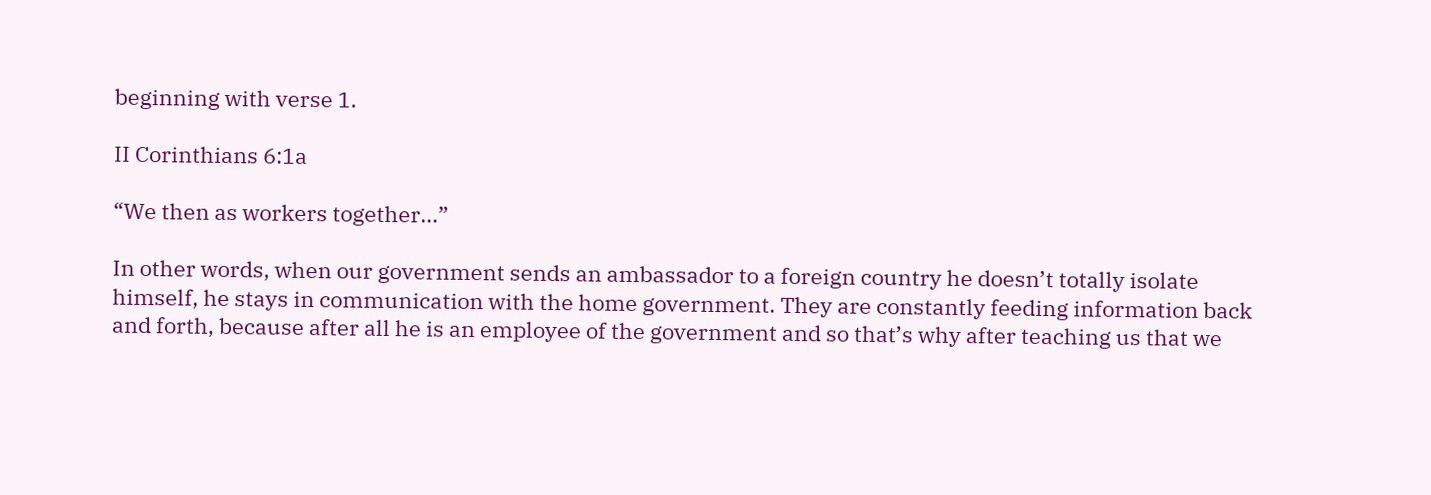beginning with verse 1.

II Corinthians 6:1a

“We then as workers together…”

In other words, when our government sends an ambassador to a foreign country he doesn’t totally isolate himself, he stays in communication with the home government. They are constantly feeding information back and forth, because after all he is an employee of the government and so that’s why after teaching us that we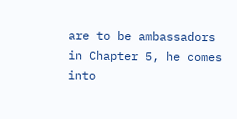are to be ambassadors in Chapter 5, he comes into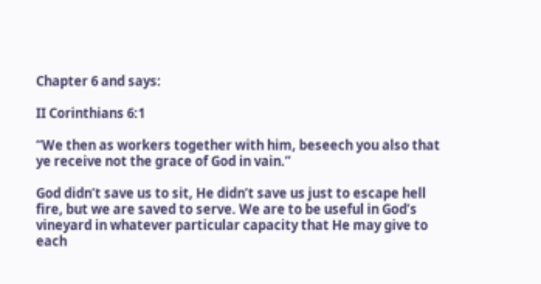Chapter 6 and says:

II Corinthians 6:1

“We then as workers together with him, beseech you also that ye receive not the grace of God in vain.”

God didn’t save us to sit, He didn’t save us just to escape hell fire, but we are saved to serve. We are to be useful in God’s vineyard in whatever particular capacity that He may give to each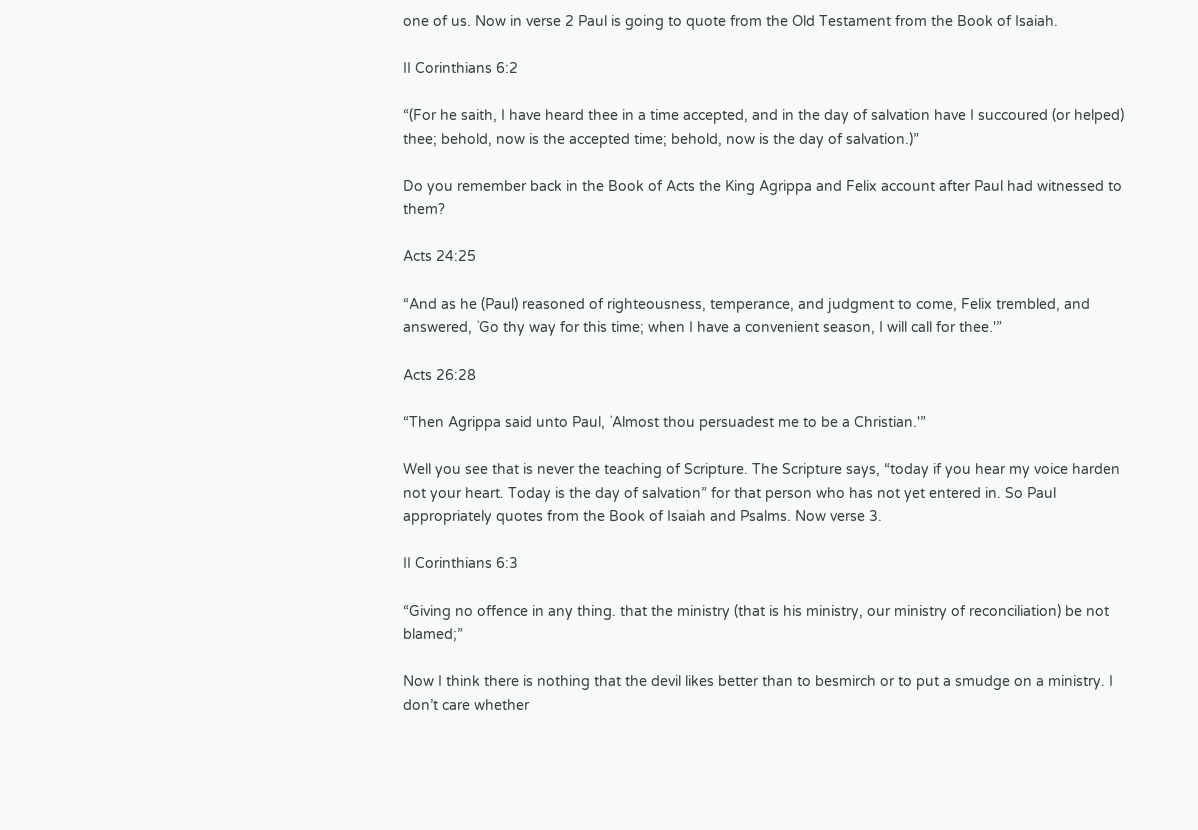one of us. Now in verse 2 Paul is going to quote from the Old Testament from the Book of Isaiah.

II Corinthians 6:2

“(For he saith, I have heard thee in a time accepted, and in the day of salvation have I succoured (or helped) thee; behold, now is the accepted time; behold, now is the day of salvation.)”

Do you remember back in the Book of Acts the King Agrippa and Felix account after Paul had witnessed to them?

Acts 24:25

“And as he (Paul) reasoned of righteousness, temperance, and judgment to come, Felix trembled, and answered, `Go thy way for this time; when I have a convenient season, I will call for thee.'”

Acts 26:28

“Then Agrippa said unto Paul, `Almost thou persuadest me to be a Christian.'”

Well you see that is never the teaching of Scripture. The Scripture says, “today if you hear my voice harden not your heart. Today is the day of salvation” for that person who has not yet entered in. So Paul appropriately quotes from the Book of Isaiah and Psalms. Now verse 3.

II Corinthians 6:3

“Giving no offence in any thing. that the ministry (that is his ministry, our ministry of reconciliation) be not blamed;”

Now I think there is nothing that the devil likes better than to besmirch or to put a smudge on a ministry. I don’t care whether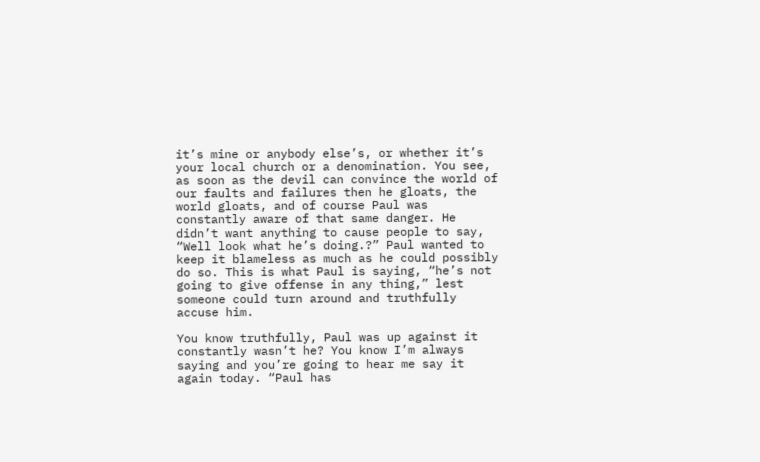it’s mine or anybody else’s, or whether it’s your local church or a denomination. You see, as soon as the devil can convince the world of our faults and failures then he gloats, the world gloats, and of course Paul was constantly aware of that same danger. He didn’t want anything to cause people to say, “Well look what he’s doing.?” Paul wanted to keep it blameless as much as he could possibly do so. This is what Paul is saying, “he’s not going to give offense in any thing,” lest someone could turn around and truthfully accuse him.

You know truthfully, Paul was up against it constantly wasn’t he? You know I’m always saying and you’re going to hear me say it again today. “Paul has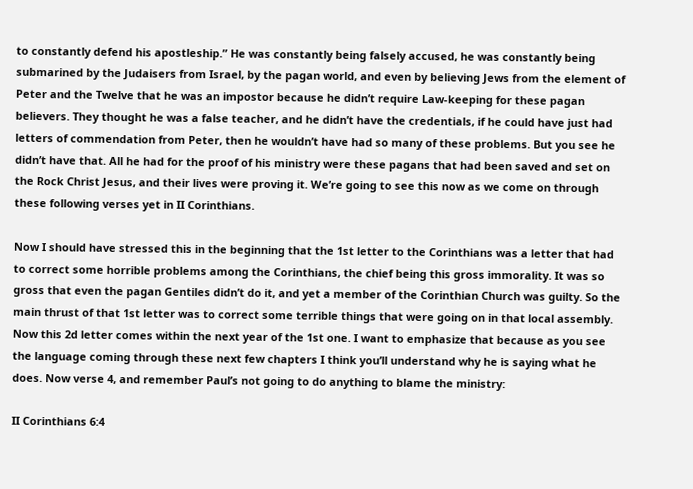to constantly defend his apostleship.” He was constantly being falsely accused, he was constantly being submarined by the Judaisers from Israel, by the pagan world, and even by believing Jews from the element of Peter and the Twelve that he was an impostor because he didn’t require Law-keeping for these pagan believers. They thought he was a false teacher, and he didn’t have the credentials, if he could have just had letters of commendation from Peter, then he wouldn’t have had so many of these problems. But you see he didn’t have that. All he had for the proof of his ministry were these pagans that had been saved and set on the Rock Christ Jesus, and their lives were proving it. We’re going to see this now as we come on through these following verses yet in II Corinthians.

Now I should have stressed this in the beginning that the 1st letter to the Corinthians was a letter that had to correct some horrible problems among the Corinthians, the chief being this gross immorality. It was so gross that even the pagan Gentiles didn’t do it, and yet a member of the Corinthian Church was guilty. So the main thrust of that 1st letter was to correct some terrible things that were going on in that local assembly. Now this 2d letter comes within the next year of the 1st one. I want to emphasize that because as you see the language coming through these next few chapters I think you’ll understand why he is saying what he does. Now verse 4, and remember Paul’s not going to do anything to blame the ministry:

II Corinthians 6:4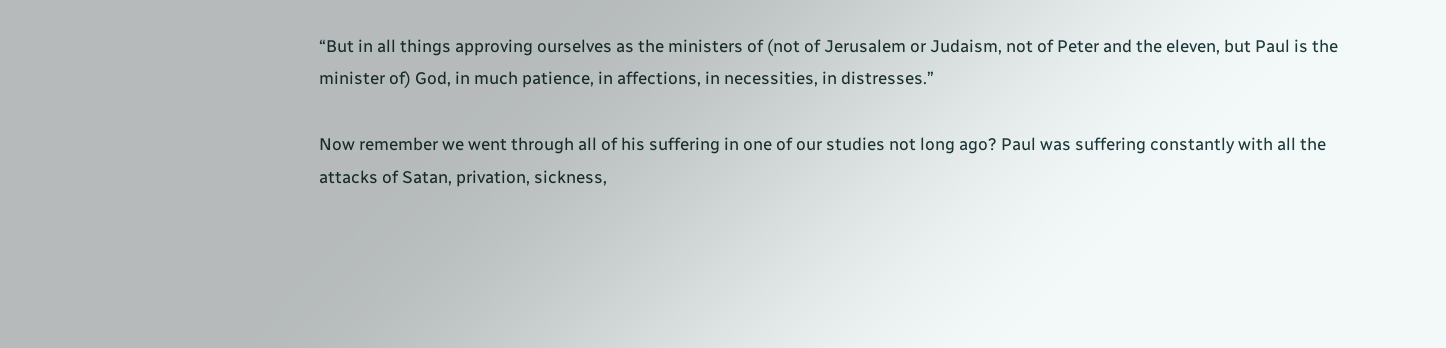“But in all things approving ourselves as the ministers of (not of Jerusalem or Judaism, not of Peter and the eleven, but Paul is the minister of) God, in much patience, in affections, in necessities, in distresses.”

Now remember we went through all of his suffering in one of our studies not long ago? Paul was suffering constantly with all the attacks of Satan, privation, sickness,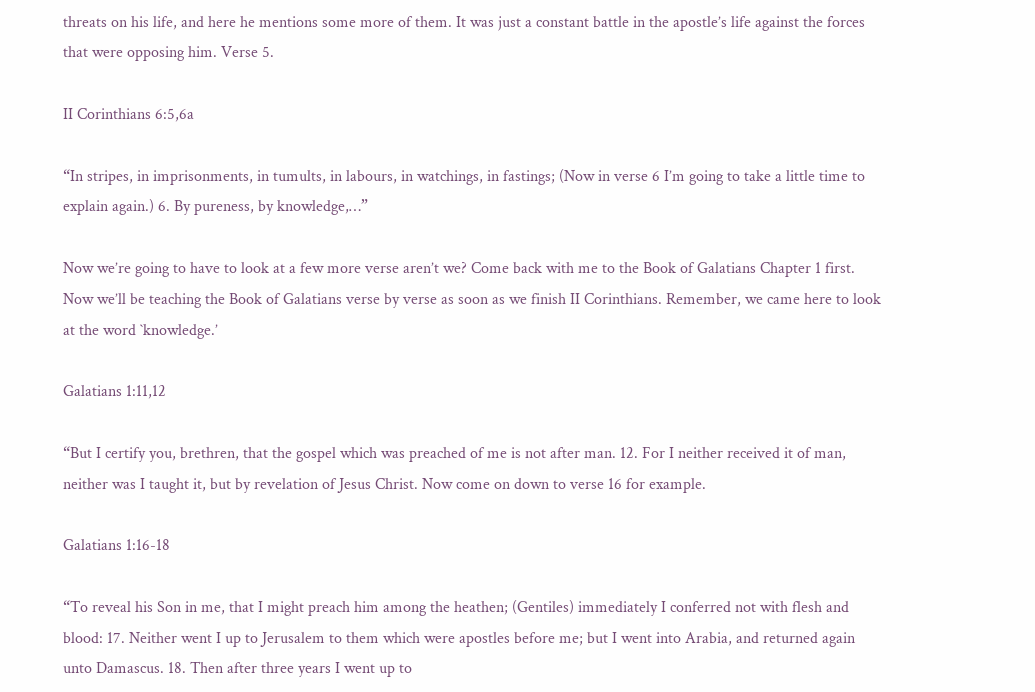threats on his life, and here he mentions some more of them. It was just a constant battle in the apostle’s life against the forces that were opposing him. Verse 5.

II Corinthians 6:5,6a

“In stripes, in imprisonments, in tumults, in labours, in watchings, in fastings; (Now in verse 6 I’m going to take a little time to explain again.) 6. By pureness, by knowledge,…”

Now we’re going to have to look at a few more verse aren’t we? Come back with me to the Book of Galatians Chapter 1 first. Now we’ll be teaching the Book of Galatians verse by verse as soon as we finish II Corinthians. Remember, we came here to look at the word `knowledge.’

Galatians 1:11,12

“But I certify you, brethren, that the gospel which was preached of me is not after man. 12. For I neither received it of man, neither was I taught it, but by revelation of Jesus Christ. Now come on down to verse 16 for example.

Galatians 1:16-18

“To reveal his Son in me, that I might preach him among the heathen; (Gentiles) immediately I conferred not with flesh and blood: 17. Neither went I up to Jerusalem to them which were apostles before me; but I went into Arabia, and returned again unto Damascus. 18. Then after three years I went up to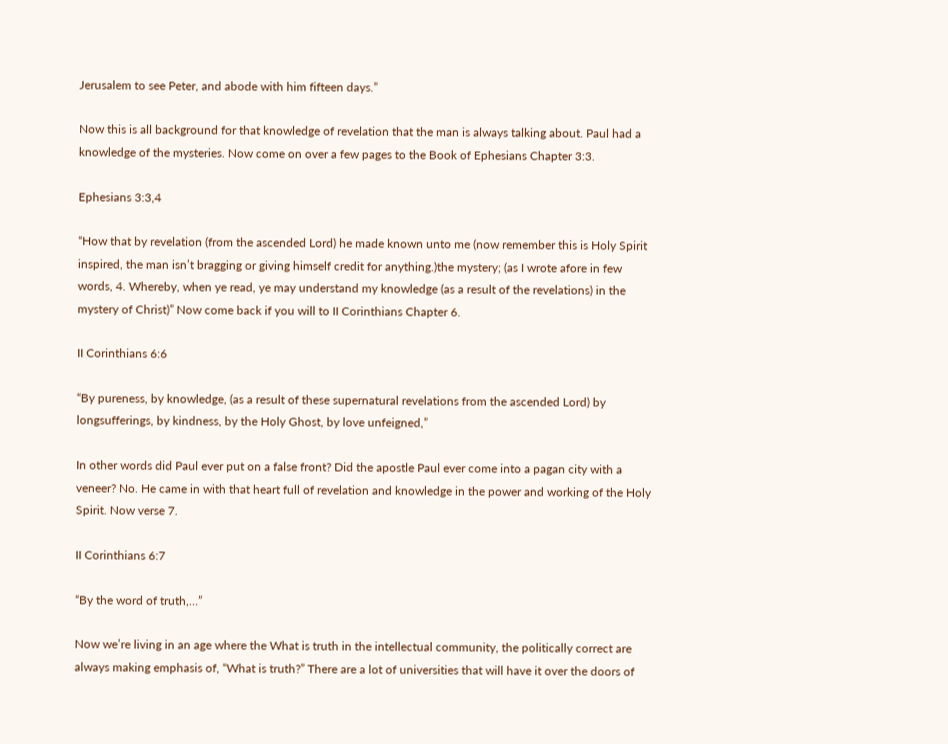Jerusalem to see Peter, and abode with him fifteen days.”

Now this is all background for that knowledge of revelation that the man is always talking about. Paul had a knowledge of the mysteries. Now come on over a few pages to the Book of Ephesians Chapter 3:3.

Ephesians 3:3,4

“How that by revelation (from the ascended Lord) he made known unto me (now remember this is Holy Spirit inspired, the man isn’t bragging or giving himself credit for anything.)the mystery; (as I wrote afore in few words, 4. Whereby, when ye read, ye may understand my knowledge (as a result of the revelations) in the mystery of Christ)” Now come back if you will to II Corinthians Chapter 6.

II Corinthians 6:6

“By pureness, by knowledge, (as a result of these supernatural revelations from the ascended Lord) by longsufferings, by kindness, by the Holy Ghost, by love unfeigned,”

In other words did Paul ever put on a false front? Did the apostle Paul ever come into a pagan city with a veneer? No. He came in with that heart full of revelation and knowledge in the power and working of the Holy Spirit. Now verse 7.

II Corinthians 6:7

“By the word of truth,…”

Now we’re living in an age where the What is truth in the intellectual community, the politically correct are always making emphasis of, “What is truth?” There are a lot of universities that will have it over the doors of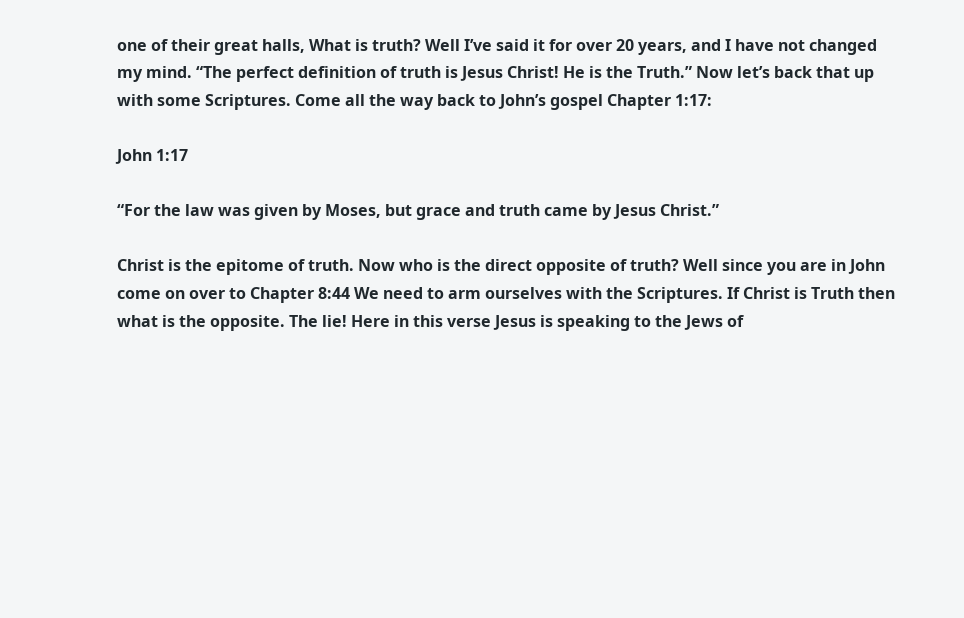one of their great halls, What is truth? Well I’ve said it for over 20 years, and I have not changed my mind. “The perfect definition of truth is Jesus Christ! He is the Truth.” Now let’s back that up with some Scriptures. Come all the way back to John’s gospel Chapter 1:17:

John 1:17

“For the law was given by Moses, but grace and truth came by Jesus Christ.”

Christ is the epitome of truth. Now who is the direct opposite of truth? Well since you are in John come on over to Chapter 8:44 We need to arm ourselves with the Scriptures. If Christ is Truth then what is the opposite. The lie! Here in this verse Jesus is speaking to the Jews of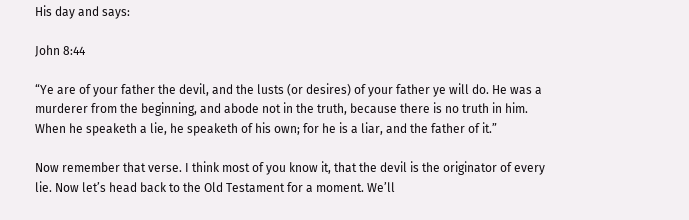His day and says:

John 8:44

“Ye are of your father the devil, and the lusts (or desires) of your father ye will do. He was a murderer from the beginning, and abode not in the truth, because there is no truth in him. When he speaketh a lie, he speaketh of his own; for he is a liar, and the father of it.”

Now remember that verse. I think most of you know it, that the devil is the originator of every lie. Now let’s head back to the Old Testament for a moment. We’ll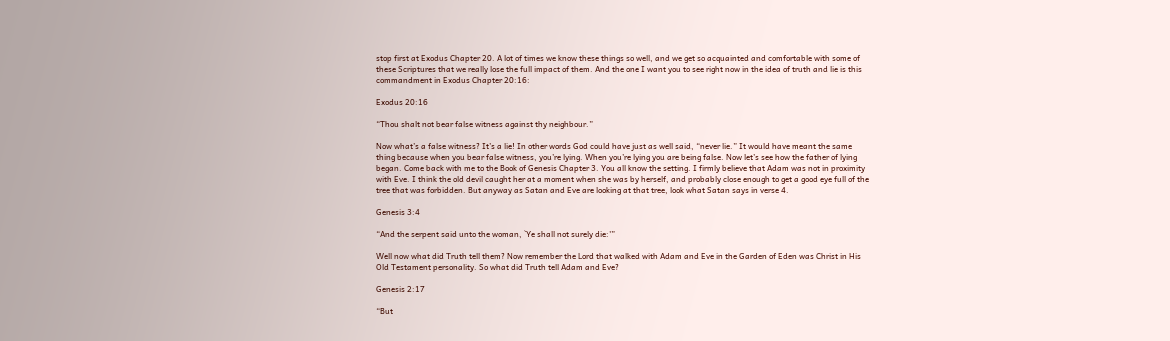stop first at Exodus Chapter 20. A lot of times we know these things so well, and we get so acquainted and comfortable with some of these Scriptures that we really lose the full impact of them. And the one I want you to see right now in the idea of truth and lie is this commandment in Exodus Chapter 20:16:

Exodus 20:16

“Thou shalt not bear false witness against thy neighbour.”

Now what’s a false witness? It’s a lie! In other words God could have just as well said, “never lie.” It would have meant the same thing because when you bear false witness, you’re lying. When you’re lying you are being false. Now let’s see how the father of lying began. Come back with me to the Book of Genesis Chapter 3. You all know the setting. I firmly believe that Adam was not in proximity with Eve. I think the old devil caught her at a moment when she was by herself, and probably close enough to get a good eye full of the tree that was forbidden. But anyway as Satan and Eve are looking at that tree, look what Satan says in verse 4.

Genesis 3:4

“And the serpent said unto the woman, `Ye shall not surely die:'”

Well now what did Truth tell them? Now remember the Lord that walked with Adam and Eve in the Garden of Eden was Christ in His Old Testament personality. So what did Truth tell Adam and Eve?

Genesis 2:17

“But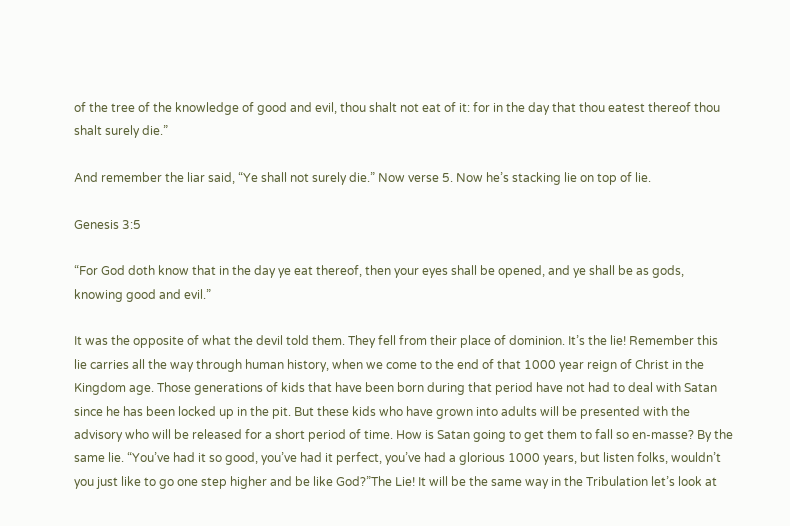of the tree of the knowledge of good and evil, thou shalt not eat of it: for in the day that thou eatest thereof thou shalt surely die.”

And remember the liar said, “Ye shall not surely die.” Now verse 5. Now he’s stacking lie on top of lie.

Genesis 3:5

“For God doth know that in the day ye eat thereof, then your eyes shall be opened, and ye shall be as gods, knowing good and evil.”

It was the opposite of what the devil told them. They fell from their place of dominion. It’s the lie! Remember this lie carries all the way through human history, when we come to the end of that 1000 year reign of Christ in the Kingdom age. Those generations of kids that have been born during that period have not had to deal with Satan since he has been locked up in the pit. But these kids who have grown into adults will be presented with the advisory who will be released for a short period of time. How is Satan going to get them to fall so en-masse? By the same lie. “You’ve had it so good, you’ve had it perfect, you’ve had a glorious 1000 years, but listen folks, wouldn’t you just like to go one step higher and be like God?”The Lie! It will be the same way in the Tribulation let’s look at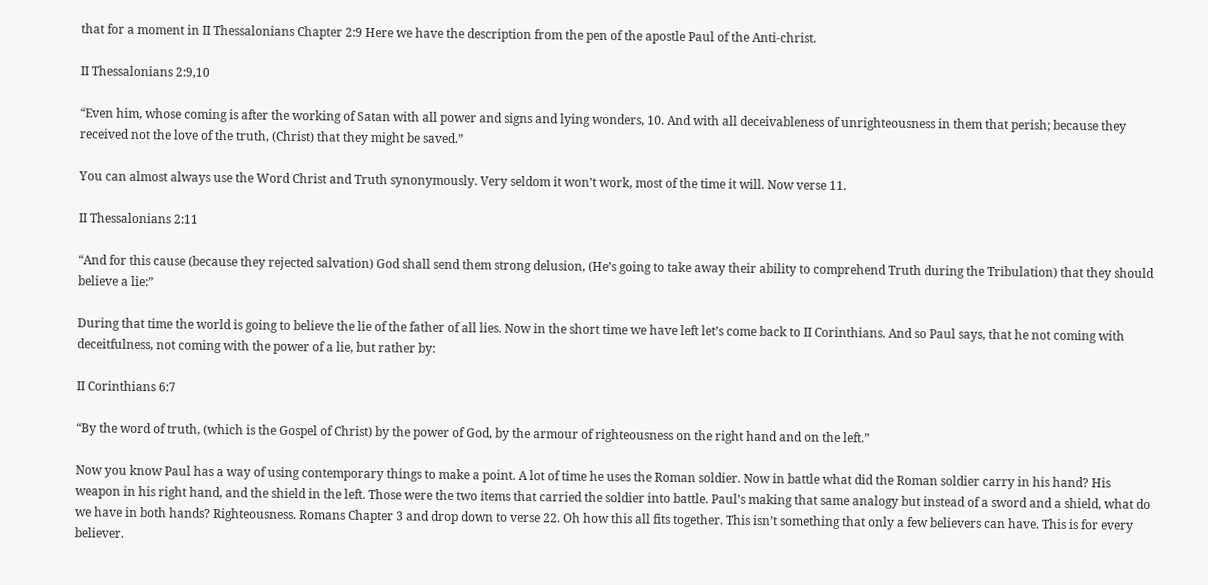that for a moment in II Thessalonians Chapter 2:9 Here we have the description from the pen of the apostle Paul of the Anti-christ.

II Thessalonians 2:9,10

“Even him, whose coming is after the working of Satan with all power and signs and lying wonders, 10. And with all deceivableness of unrighteousness in them that perish; because they received not the love of the truth, (Christ) that they might be saved.”

You can almost always use the Word Christ and Truth synonymously. Very seldom it won’t work, most of the time it will. Now verse 11.

II Thessalonians 2:11

“And for this cause (because they rejected salvation) God shall send them strong delusion, (He’s going to take away their ability to comprehend Truth during the Tribulation) that they should believe a lie:”

During that time the world is going to believe the lie of the father of all lies. Now in the short time we have left let’s come back to II Corinthians. And so Paul says, that he not coming with deceitfulness, not coming with the power of a lie, but rather by:

II Corinthians 6:7

“By the word of truth, (which is the Gospel of Christ) by the power of God, by the armour of righteousness on the right hand and on the left.”

Now you know Paul has a way of using contemporary things to make a point. A lot of time he uses the Roman soldier. Now in battle what did the Roman soldier carry in his hand? His weapon in his right hand, and the shield in the left. Those were the two items that carried the soldier into battle. Paul’s making that same analogy but instead of a sword and a shield, what do we have in both hands? Righteousness. Romans Chapter 3 and drop down to verse 22. Oh how this all fits together. This isn’t something that only a few believers can have. This is for every believer.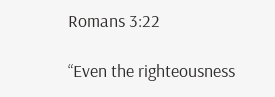Romans 3:22

“Even the righteousness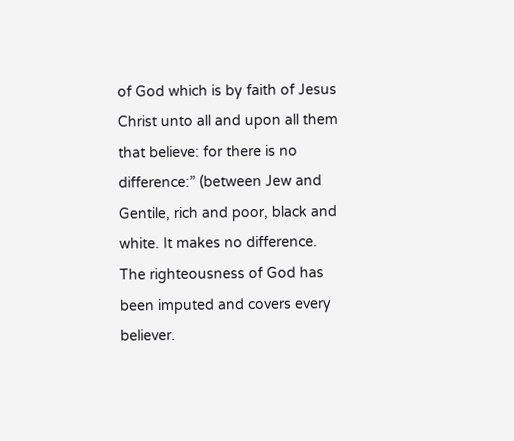of God which is by faith of Jesus Christ unto all and upon all them that believe: for there is no difference:” (between Jew and Gentile, rich and poor, black and white. It makes no difference. The righteousness of God has been imputed and covers every believer.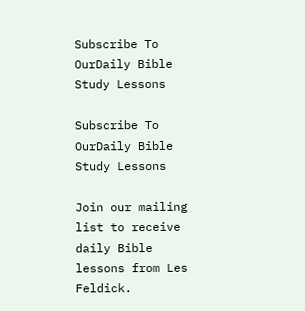Subscribe To OurDaily Bible Study Lessons

Subscribe To OurDaily Bible Study Lessons

Join our mailing list to receive daily Bible lessons from Les Feldick.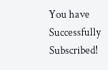You have Successfully Subscribed!